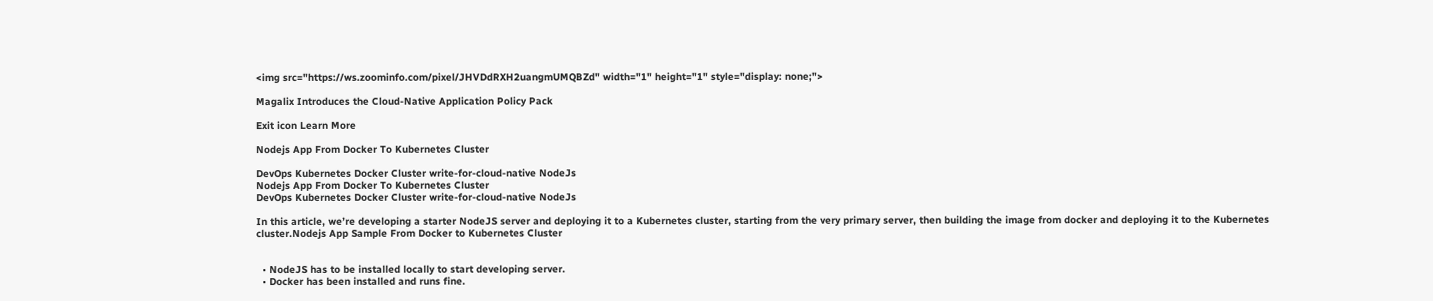<img src="https://ws.zoominfo.com/pixel/JHVDdRXH2uangmUMQBZd" width="1" height="1" style="display: none;">

Magalix Introduces the Cloud-Native Application Policy Pack

Exit icon Learn More

Nodejs App From Docker To Kubernetes Cluster

DevOps Kubernetes Docker Cluster write-for-cloud-native NodeJs
Nodejs App From Docker To Kubernetes Cluster
DevOps Kubernetes Docker Cluster write-for-cloud-native NodeJs

In this article, we’re developing a starter NodeJS server and deploying it to a Kubernetes cluster, starting from the very primary server, then building the image from docker and deploying it to the Kubernetes cluster.Nodejs App Sample From Docker to Kubernetes Cluster


  • NodeJS has to be installed locally to start developing server.
  • Docker has been installed and runs fine.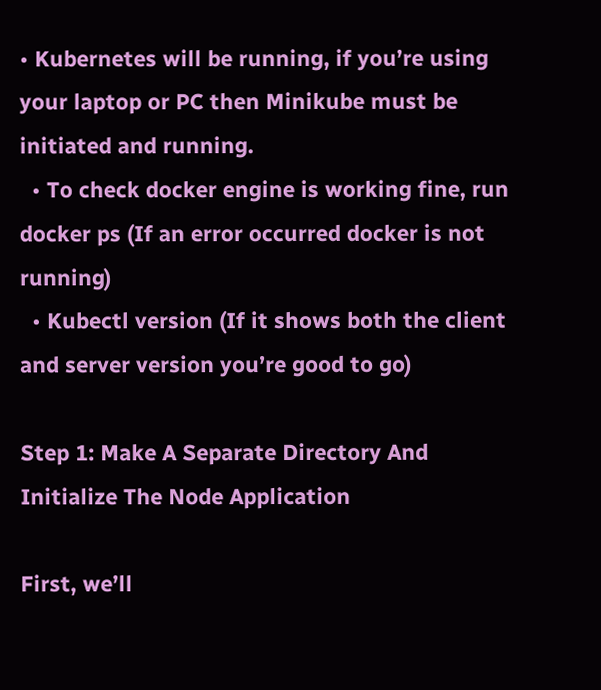• Kubernetes will be running, if you’re using your laptop or PC then Minikube must be initiated and running.
  • To check docker engine is working fine, run docker ps (If an error occurred docker is not running)
  • Kubectl version (If it shows both the client and server version you’re good to go)

Step 1: Make A Separate Directory And Initialize The Node Application

First, we’ll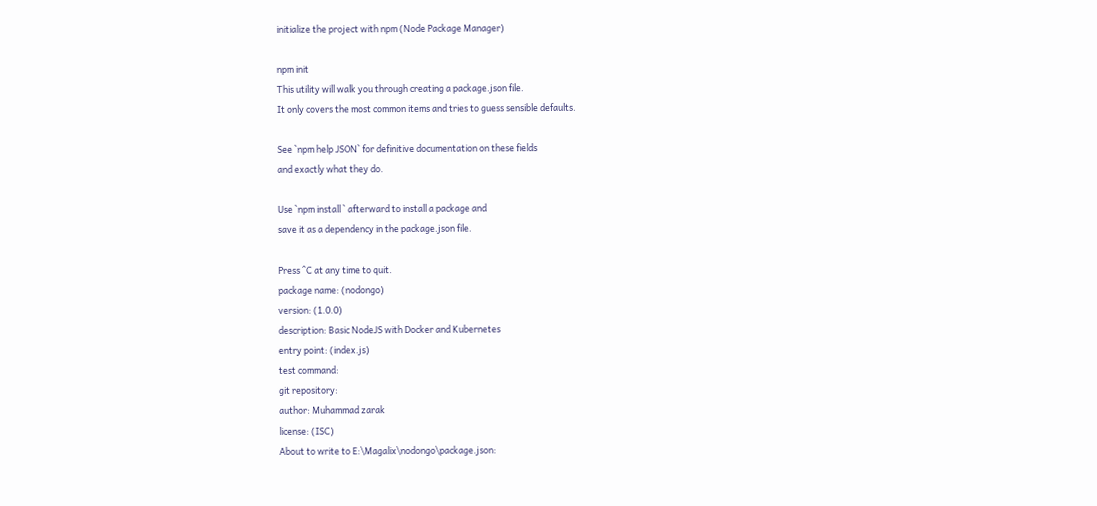initialize the project with npm (Node Package Manager)

npm init
This utility will walk you through creating a package.json file.
It only covers the most common items and tries to guess sensible defaults.

See `npm help JSON` for definitive documentation on these fields
and exactly what they do.

Use `npm install ` afterward to install a package and
save it as a dependency in the package.json file.

Press ^C at any time to quit.
package name: (nodongo)
version: (1.0.0)
description: Basic NodeJS with Docker and Kubernetes
entry point: (index.js)
test command:
git repository:
author: Muhammad zarak
license: (ISC)
About to write to E:\Magalix\nodongo\package.json: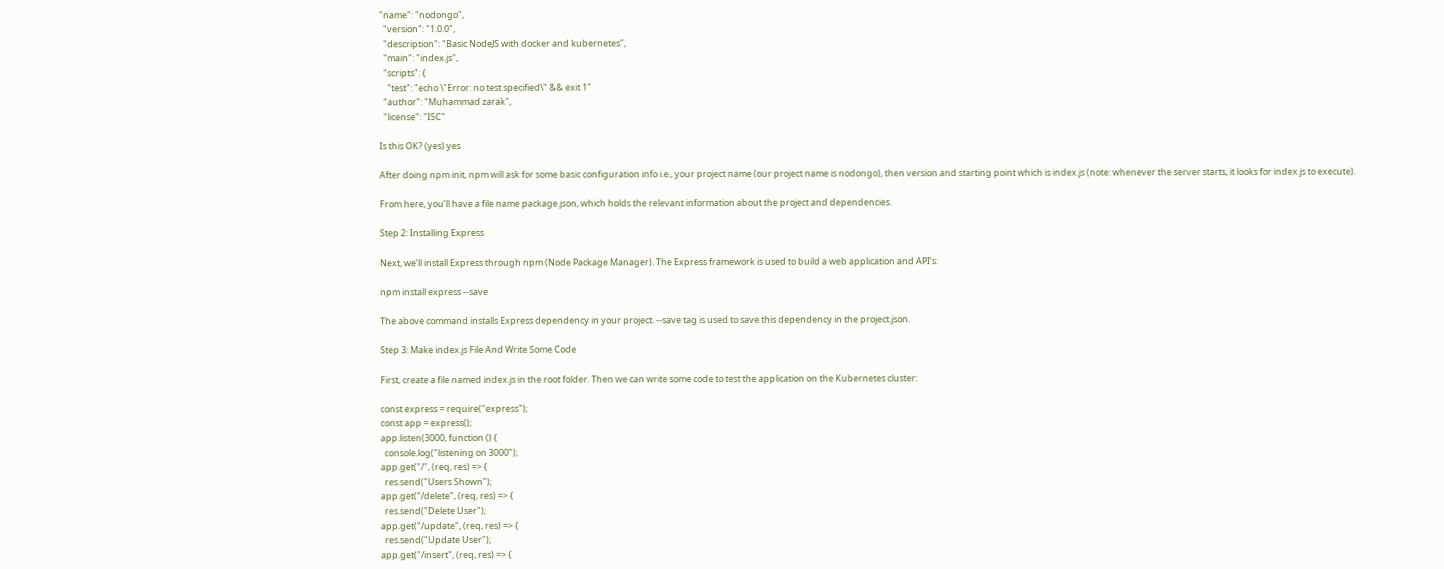"name": "nodongo",
  "version": "1.0.0",
  "description": "Basic NodeJS with docker and kubernetes",
  "main": "index.js",
  "scripts": {
    "test": "echo \"Error: no test specified\" && exit 1"
  "author": "Muhammad zarak",
  "license": "ISC"

Is this OK? (yes) yes

After doing npm init, npm will ask for some basic configuration info i.e., your project name (our project name is nodongo), then version and starting point which is index.js (note: whenever the server starts, it looks for index.js to execute).

From here, you’ll have a file name package.json, which holds the relevant information about the project and dependencies.

Step 2: Installing Express

Next, we’ll install Express through npm (Node Package Manager). The Express framework is used to build a web application and API’s:

npm install express --save

The above command installs Express dependency in your project. --save tag is used to save this dependency in the project.json.

Step 3: Make index.js File And Write Some Code

First, create a file named index.js in the root folder. Then we can write some code to test the application on the Kubernetes cluster:

const express = require("express");
const app = express();
app.listen(3000, function () {
  console.log("listening on 3000");
app.get("/", (req, res) => {
  res.send("Users Shown");
app.get("/delete", (req, res) => {
  res.send("Delete User");
app.get("/update", (req, res) => {
  res.send("Update User");
app.get("/insert", (req, res) => {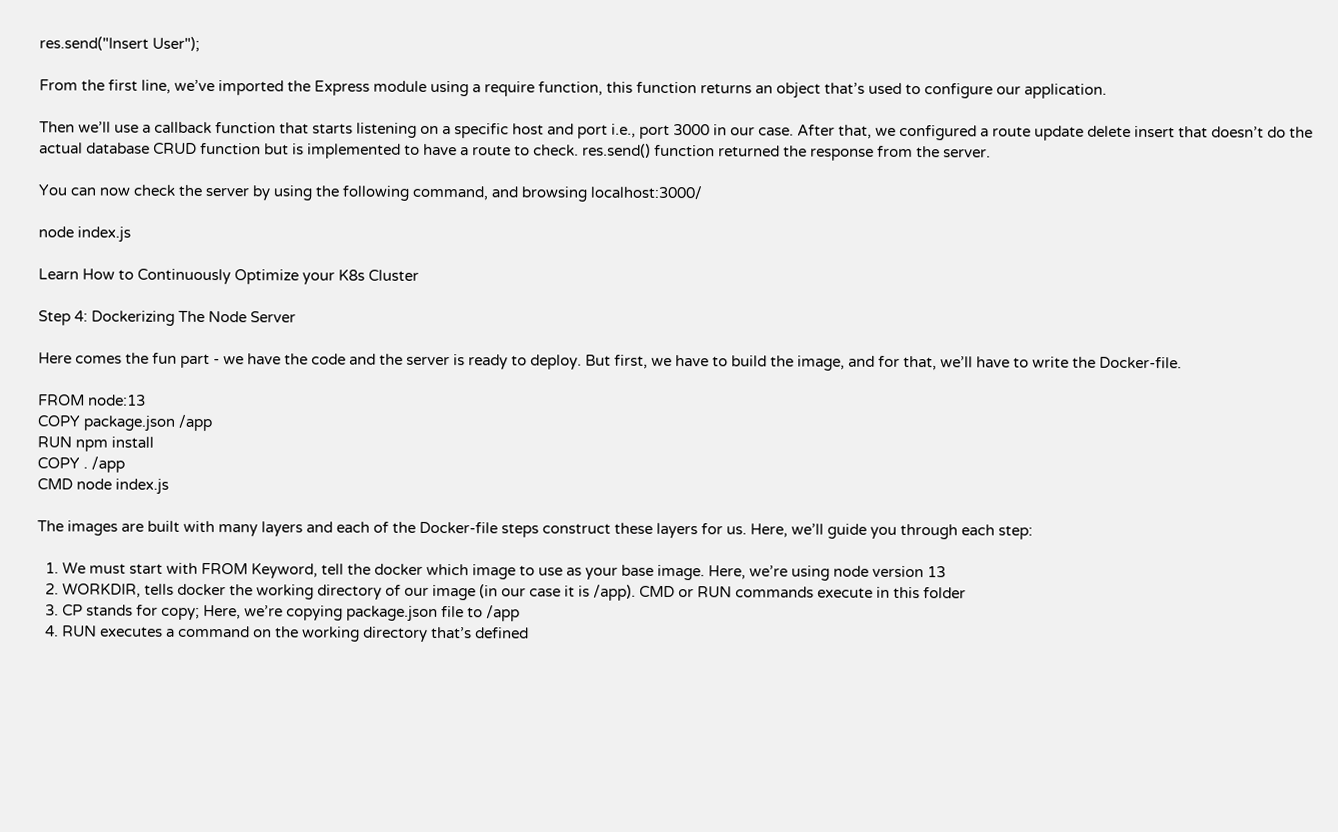res.send("Insert User");

From the first line, we’ve imported the Express module using a require function, this function returns an object that’s used to configure our application.

Then we’ll use a callback function that starts listening on a specific host and port i.e., port 3000 in our case. After that, we configured a route update delete insert that doesn’t do the actual database CRUD function but is implemented to have a route to check. res.send() function returned the response from the server.

You can now check the server by using the following command, and browsing localhost:3000/

node index.js

Learn How to Continuously Optimize your K8s Cluster

Step 4: Dockerizing The Node Server

Here comes the fun part - we have the code and the server is ready to deploy. But first, we have to build the image, and for that, we’ll have to write the Docker-file.

FROM node:13
COPY package.json /app
RUN npm install
COPY . /app
CMD node index.js

The images are built with many layers and each of the Docker-file steps construct these layers for us. Here, we’ll guide you through each step:

  1. We must start with FROM Keyword, tell the docker which image to use as your base image. Here, we’re using node version 13
  2. WORKDIR, tells docker the working directory of our image (in our case it is /app). CMD or RUN commands execute in this folder
  3. CP stands for copy; Here, we’re copying package.json file to /app
  4. RUN executes a command on the working directory that’s defined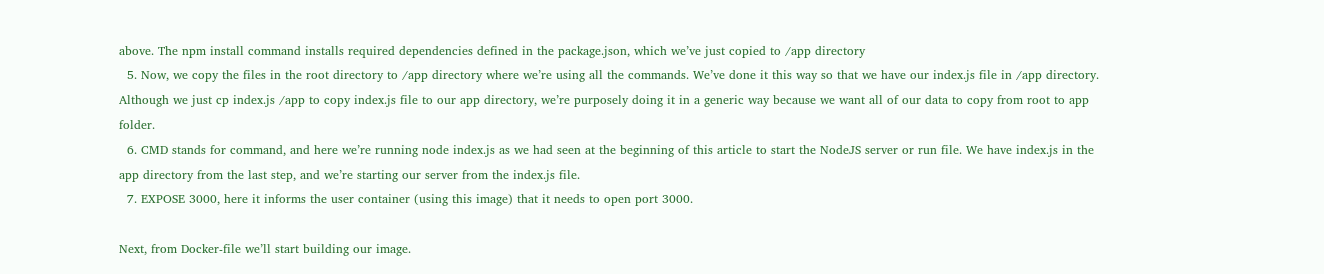above. The npm install command installs required dependencies defined in the package.json, which we’ve just copied to /app directory
  5. Now, we copy the files in the root directory to /app directory where we’re using all the commands. We’ve done it this way so that we have our index.js file in /app directory. Although we just cp index.js /app to copy index.js file to our app directory, we’re purposely doing it in a generic way because we want all of our data to copy from root to app folder.
  6. CMD stands for command, and here we’re running node index.js as we had seen at the beginning of this article to start the NodeJS server or run file. We have index.js in the app directory from the last step, and we’re starting our server from the index.js file.
  7. EXPOSE 3000, here it informs the user container (using this image) that it needs to open port 3000.

Next, from Docker-file we’ll start building our image.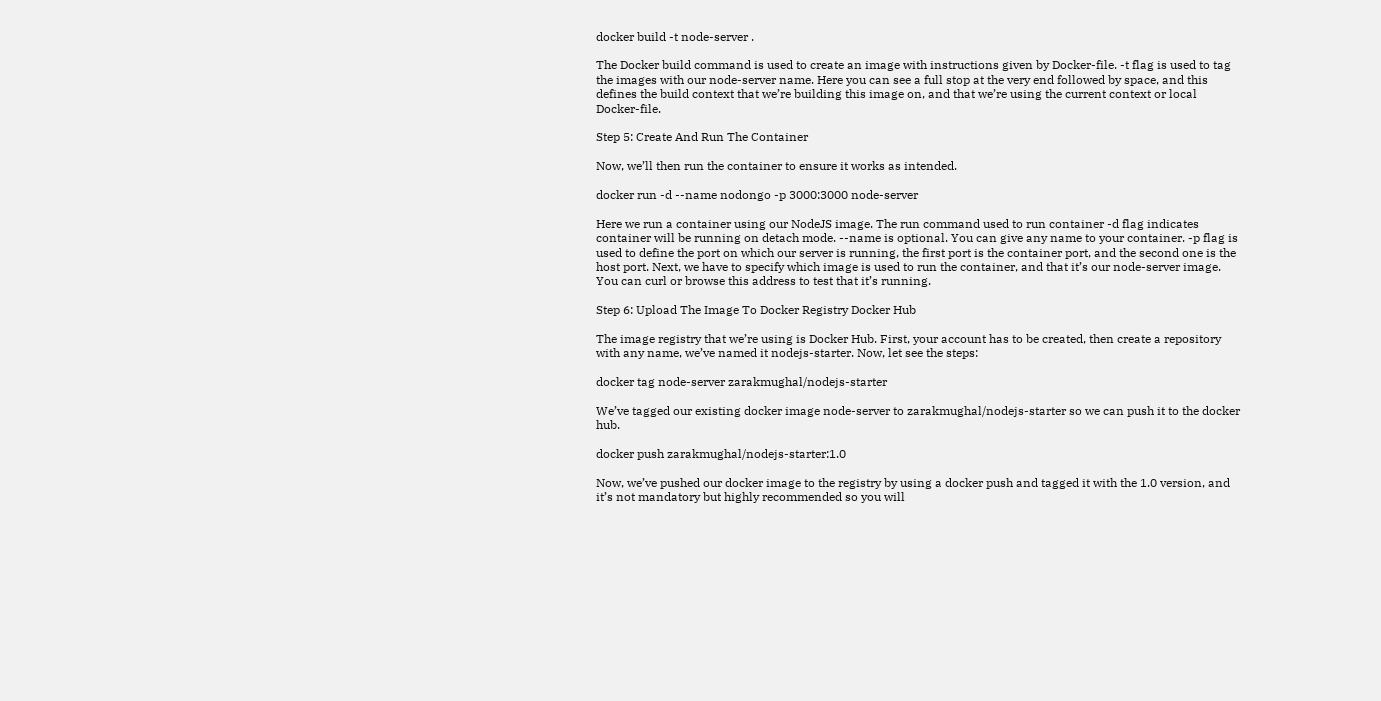docker build -t node-server .

The Docker build command is used to create an image with instructions given by Docker-file. -t flag is used to tag the images with our node-server name. Here you can see a full stop at the very end followed by space, and this defines the build context that we’re building this image on, and that we’re using the current context or local Docker-file.

Step 5: Create And Run The Container

Now, we’ll then run the container to ensure it works as intended.

docker run -d --name nodongo -p 3000:3000 node-server

Here we run a container using our NodeJS image. The run command used to run container -d flag indicates container will be running on detach mode. --name is optional. You can give any name to your container. -p flag is used to define the port on which our server is running, the first port is the container port, and the second one is the host port. Next, we have to specify which image is used to run the container, and that it’s our node-server image. You can curl or browse this address to test that it’s running.

Step 6: Upload The Image To Docker Registry Docker Hub

The image registry that we’re using is Docker Hub. First, your account has to be created, then create a repository with any name, we’ve named it nodejs-starter. Now, let see the steps:

docker tag node-server zarakmughal/nodejs-starter

We’ve tagged our existing docker image node-server to zarakmughal/nodejs-starter so we can push it to the docker hub.

docker push zarakmughal/nodejs-starter:1.0

Now, we’ve pushed our docker image to the registry by using a docker push and tagged it with the 1.0 version, and it’s not mandatory but highly recommended so you will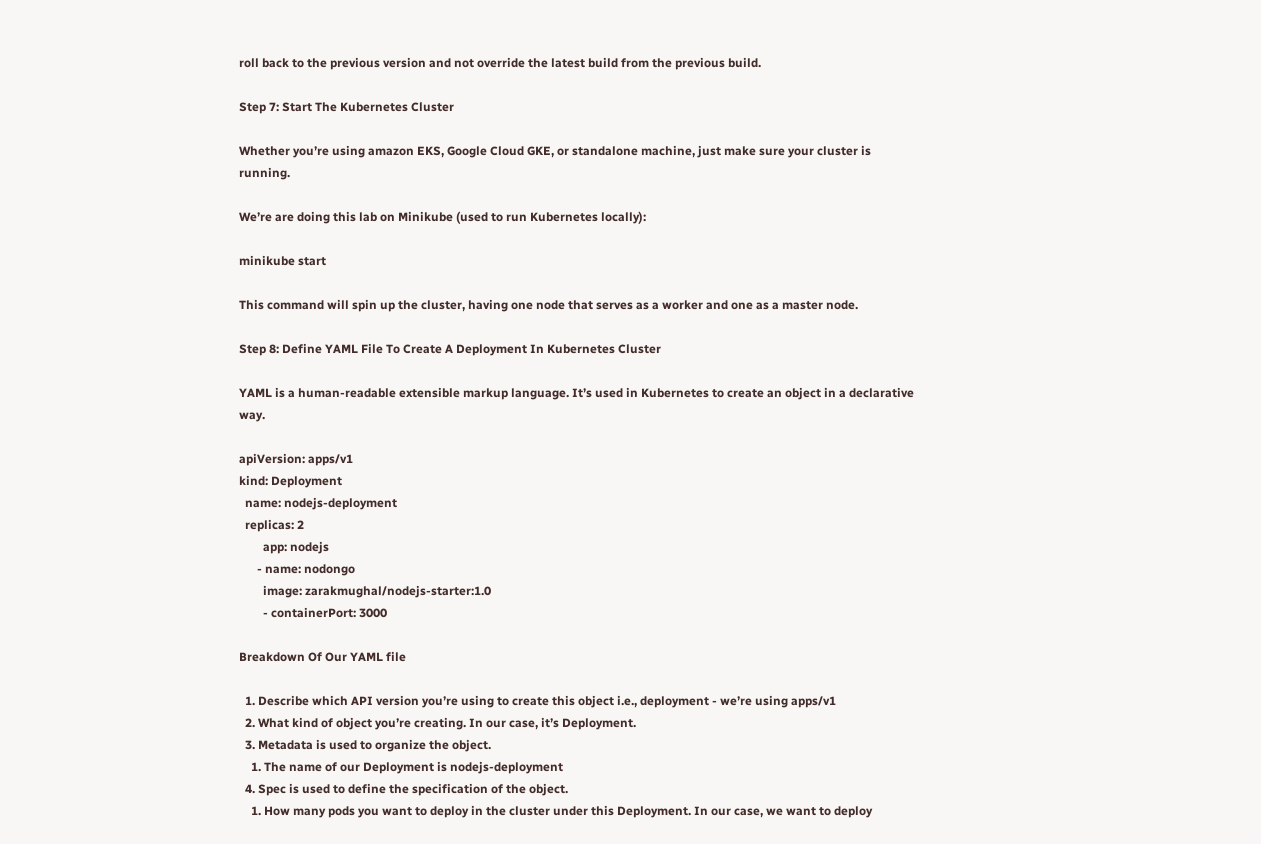roll back to the previous version and not override the latest build from the previous build.

Step 7: Start The Kubernetes Cluster

Whether you’re using amazon EKS, Google Cloud GKE, or standalone machine, just make sure your cluster is running.

We’re are doing this lab on Minikube (used to run Kubernetes locally):

minikube start

This command will spin up the cluster, having one node that serves as a worker and one as a master node.

Step 8: Define YAML File To Create A Deployment In Kubernetes Cluster

YAML is a human-readable extensible markup language. It’s used in Kubernetes to create an object in a declarative way.

apiVersion: apps/v1
kind: Deployment
  name: nodejs-deployment
  replicas: 2
        app: nodejs
      - name: nodongo
        image: zarakmughal/nodejs-starter:1.0
        - containerPort: 3000

Breakdown Of Our YAML file

  1. Describe which API version you’re using to create this object i.e., deployment - we’re using apps/v1
  2. What kind of object you’re creating. In our case, it’s Deployment.
  3. Metadata is used to organize the object.
    1. The name of our Deployment is nodejs-deployment
  4. Spec is used to define the specification of the object.
    1. How many pods you want to deploy in the cluster under this Deployment. In our case, we want to deploy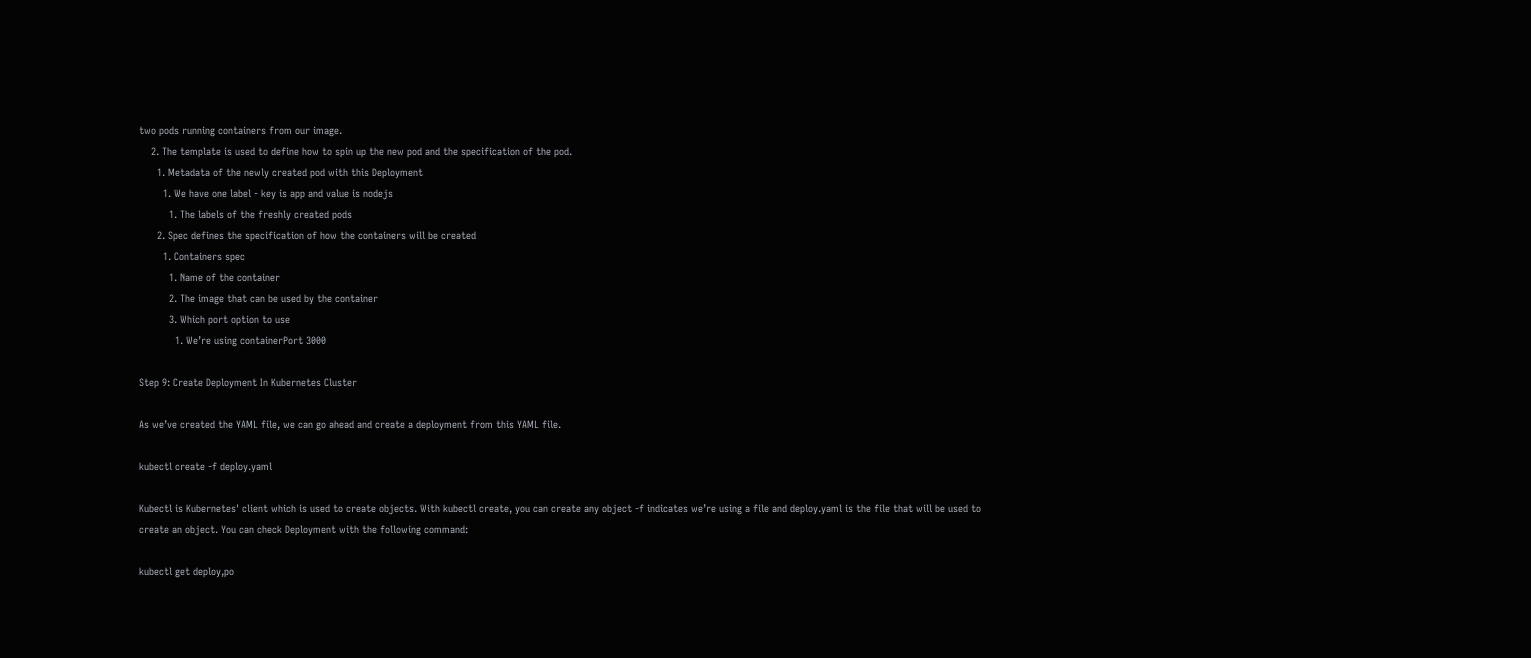two pods running containers from our image.
    2. The template is used to define how to spin up the new pod and the specification of the pod.
      1. Metadata of the newly created pod with this Deployment
        1. We have one label - key is app and value is nodejs
          1. The labels of the freshly created pods
      2. Spec defines the specification of how the containers will be created
        1. Containers spec
          1. Name of the container
          2. The image that can be used by the container
          3. Which port option to use
            1. We’re using containerPort 3000

Step 9: Create Deployment In Kubernetes Cluster

As we’ve created the YAML file, we can go ahead and create a deployment from this YAML file.

kubectl create -f deploy.yaml

Kubectl is Kubernetes' client which is used to create objects. With kubectl create, you can create any object -f indicates we’re using a file and deploy.yaml is the file that will be used to create an object. You can check Deployment with the following command:

kubectl get deploy,po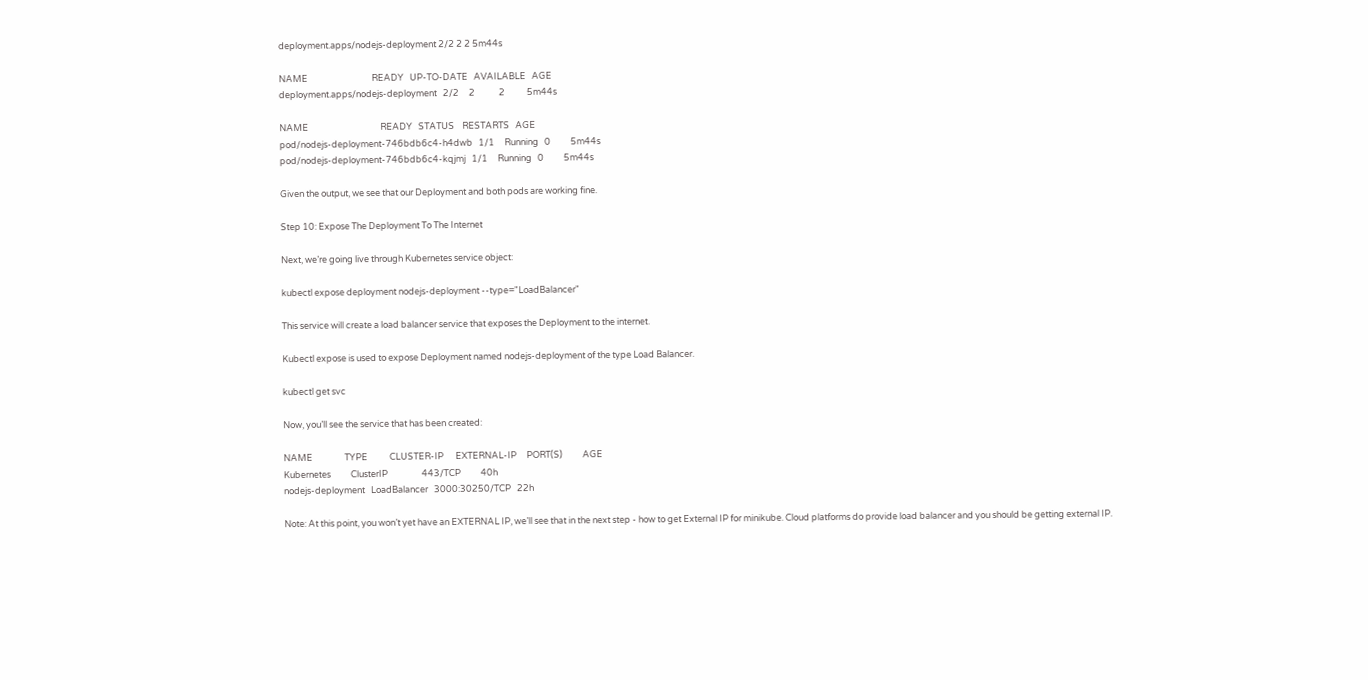deployment.apps/nodejs-deployment 2/2 2 2 5m44s

NAME                                READY   UP-TO-DATE   AVAILABLE   AGE
deployment.apps/nodejs-deployment   2/2     2            2           5m44s

NAME                                    READY   STATUS    RESTARTS   AGE
pod/nodejs-deployment-746bdb6c4-h4dwb   1/1     Running   0          5m44s
pod/nodejs-deployment-746bdb6c4-kqjmj   1/1     Running   0          5m44s

Given the output, we see that our Deployment and both pods are working fine.

Step 10: Expose The Deployment To The Internet

Next, we’re going live through Kubernetes service object:

kubectl expose deployment nodejs-deployment --type="LoadBalancer"

This service will create a load balancer service that exposes the Deployment to the internet.

Kubectl expose is used to expose Deployment named nodejs-deployment of the type Load Balancer.

kubectl get svc

Now, you’ll see the service that has been created:

NAME                TYPE           CLUSTER-IP      EXTERNAL-IP     PORT(S)          AGE
Kubernetes          ClusterIP                 443/TCP          40h
nodejs-deployment   LoadBalancer   3000:30250/TCP   22h

Note: At this point, you won’t yet have an EXTERNAL IP, we’ll see that in the next step - how to get External IP for minikube. Cloud platforms do provide load balancer and you should be getting external IP.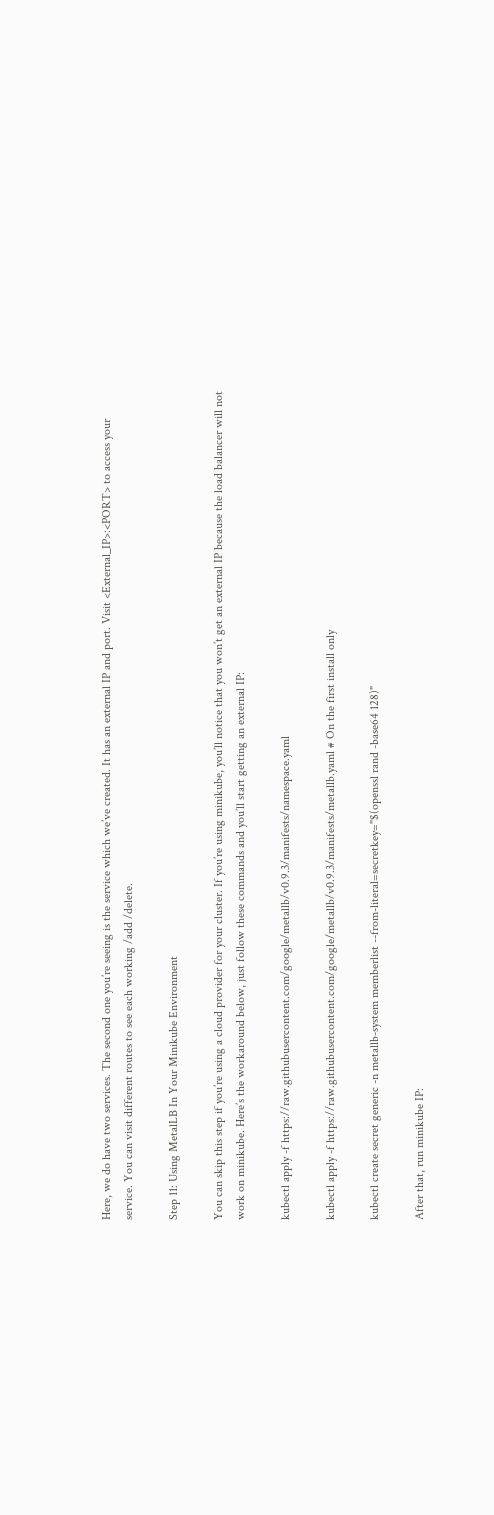Here, we do have two services. The second one you’re seeing is the service which we’ve created. It has an external IP and port. Visit <External_IP>:<PORT> to access your service. You can visit different routes to see each working /add /delete.

Step 11: Using MetalLB In Your Minikube Environment

You can skip this step if you’re using a cloud provider for your cluster. If you’re using minikube, you’ll notice that you won’t get an external IP because the load balancer will not work on minikube. Here’s the workaround below, just follow these commands and you’ll start getting an external IP:

kubectl apply -f https://raw.githubusercontent.com/google/metallb/v0.9.3/manifests/namespace.yaml

kubectl apply -f https://raw.githubusercontent.com/google/metallb/v0.9.3/manifests/metallb.yaml # On the first install only

kubectl create secret generic -n metallb-system memberlist --from-literal=secretkey="$(openssl rand -base64 128)"

After that, run minikube IP: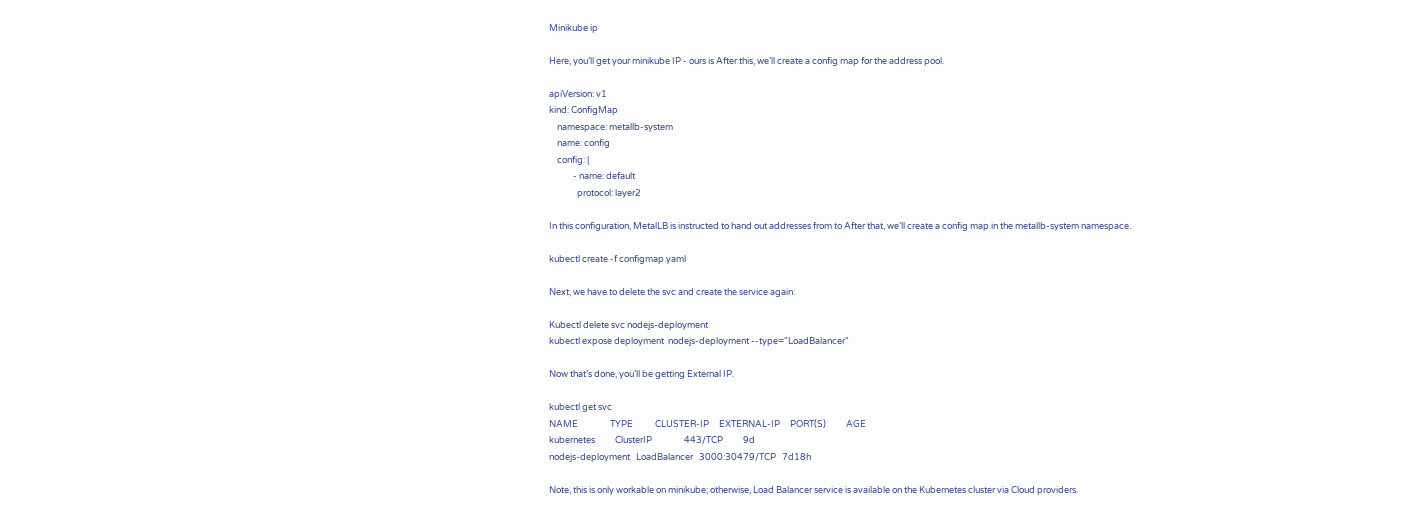Minikube ip

Here, you’ll get your minikube IP - ours is After this, we’ll create a config map for the address pool.

apiVersion: v1
kind: ConfigMap
    namespace: metallb-system
    name: config
    config: |
            - name: default
              protocol: layer2

In this configuration, MetalLB is instructed to hand out addresses from to After that, we’ll create a config map in the metallb-system namespace.

kubectl create -f configmap.yaml

Next, we have to delete the svc and create the service again:

Kubectl delete svc nodejs-deployment
kubectl expose deployment  nodejs-deployment --type="LoadBalancer"

Now that’s done, you’ll be getting External IP.

kubectl get svc
NAME                TYPE           CLUSTER-IP     EXTERNAL-IP     PORT(S)          AGE
kubernetes          ClusterIP                443/TCP          9d
nodejs-deployment   LoadBalancer   3000:30479/TCP   7d18h

Note, this is only workable on minikube; otherwise, Load Balancer service is available on the Kubernetes cluster via Cloud providers.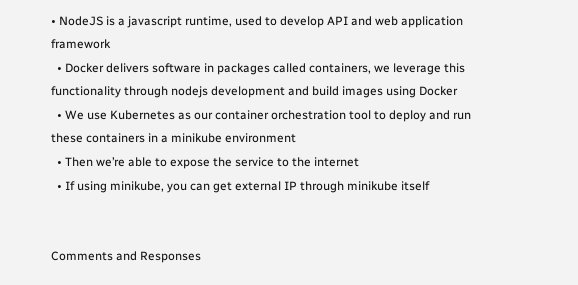• NodeJS is a javascript runtime, used to develop API and web application framework
  • Docker delivers software in packages called containers, we leverage this functionality through nodejs development and build images using Docker
  • We use Kubernetes as our container orchestration tool to deploy and run these containers in a minikube environment
  • Then we’re able to expose the service to the internet
  • If using minikube, you can get external IP through minikube itself


Comments and Responses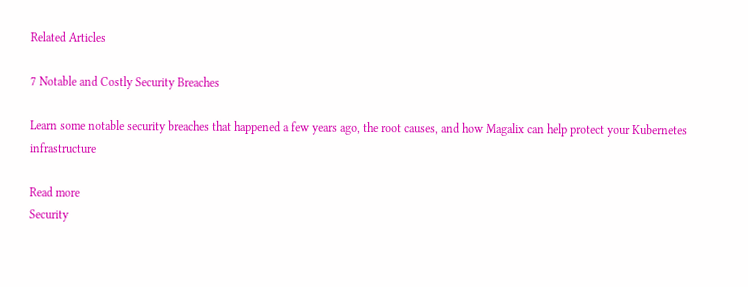Related Articles

7 Notable and Costly Security Breaches

Learn some notable security breaches that happened a few years ago, the root causes, and how Magalix can help protect your Kubernetes infrastructure

Read more
Security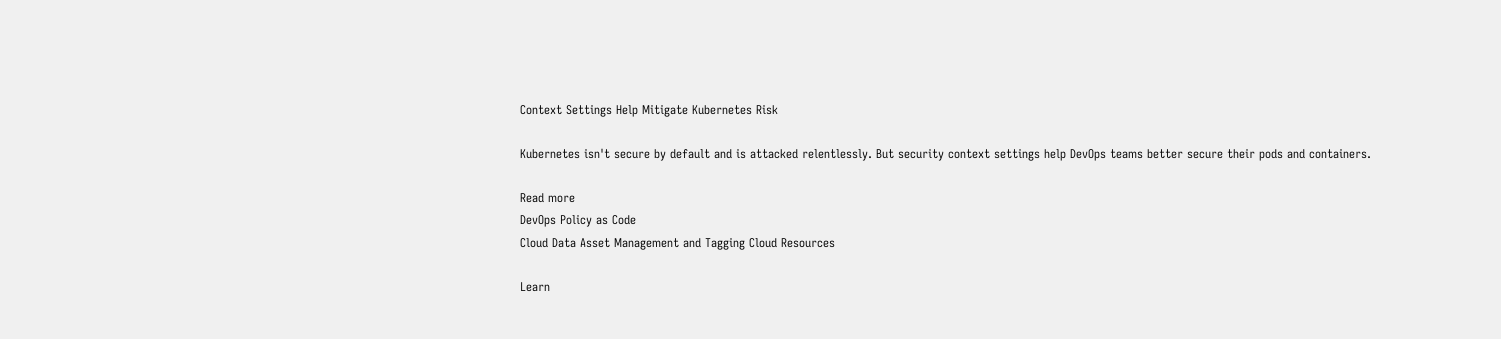Context Settings Help Mitigate Kubernetes Risk

Kubernetes isn't secure by default and is attacked relentlessly. But security context settings help DevOps teams better secure their pods and containers.

Read more
DevOps Policy as Code
Cloud Data Asset Management and Tagging Cloud Resources

Learn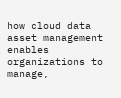how cloud data asset management enables organizations to manage,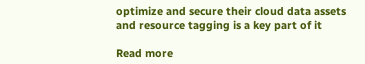optimize and secure their cloud data assets and resource tagging is a key part of it

Read more